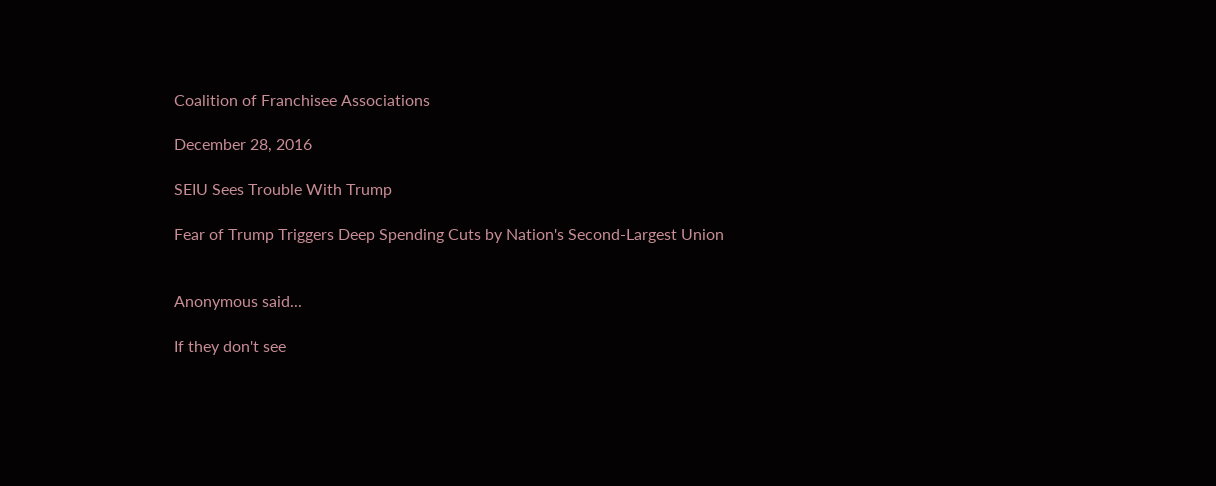Coalition of Franchisee Associations

December 28, 2016

SEIU Sees Trouble With Trump

Fear of Trump Triggers Deep Spending Cuts by Nation's Second-Largest Union


Anonymous said...

If they don't see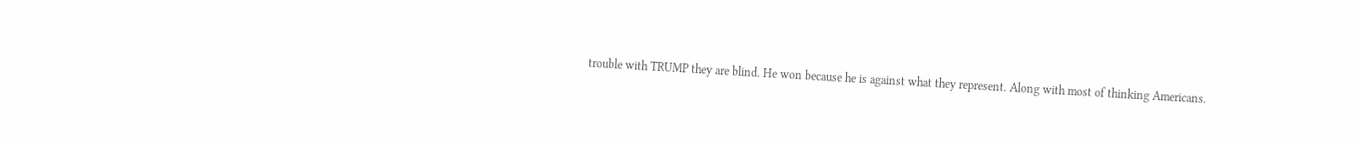trouble with TRUMP they are blind. He won because he is against what they represent. Along with most of thinking Americans.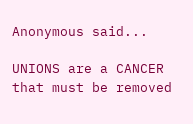Anonymous said...

UNIONS are a CANCER that must be removed